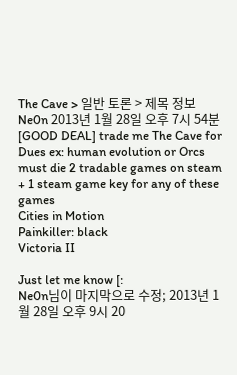The Cave > 일반 토론 > 제목 정보
Ne0n 2013년 1월 28일 오후 7시 54분
[GOOD DEAL] trade me The Cave for Dues ex: human evolution or Orcs must die 2 tradable games on steam + 1 steam game key for any of these games
Cities in Motion
Painkiller: black
Victoria II

Just let me know [:
Ne0n님이 마지막으로 수정; 2013년 1월 28일 오후 9시 20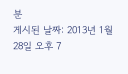분
게시된 날짜: 2013년 1월 28일 오후 7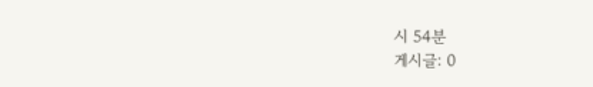시 54분
게시글: 0